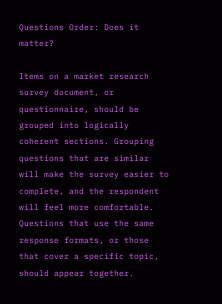Questions Order: Does it matter?

Items on a market research survey document, or questionnaire, should be grouped into logically coherent sections. Grouping questions that are similar will make the survey easier to complete, and the respondent will feel more comfortable. Questions that use the same response formats, or those that cover a specific topic, should appear together.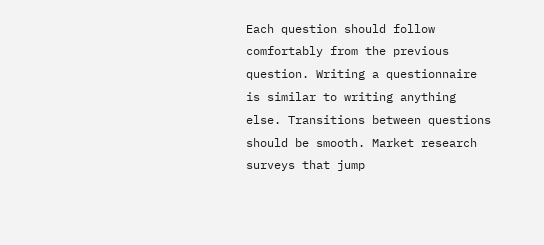Each question should follow comfortably from the previous question. Writing a questionnaire is similar to writing anything else. Transitions between questions should be smooth. Market research surveys that jump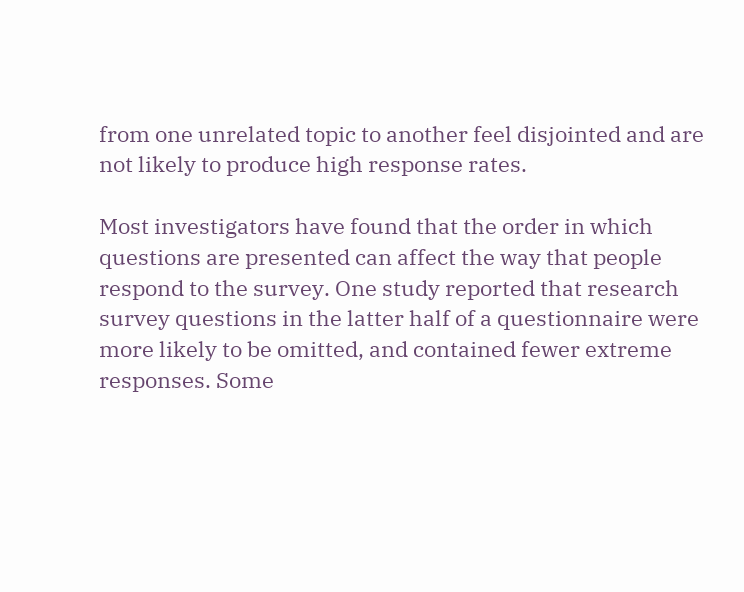from one unrelated topic to another feel disjointed and are not likely to produce high response rates.

Most investigators have found that the order in which questions are presented can affect the way that people respond to the survey. One study reported that research survey questions in the latter half of a questionnaire were more likely to be omitted, and contained fewer extreme responses. Some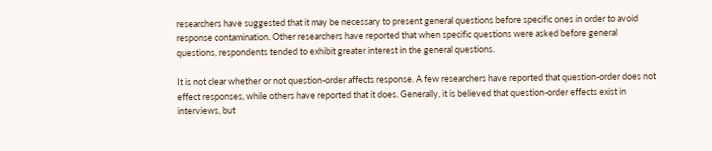researchers have suggested that it may be necessary to present general questions before specific ones in order to avoid response contamination. Other researchers have reported that when specific questions were asked before general questions, respondents tended to exhibit greater interest in the general questions.

It is not clear whether or not question-order affects response. A few researchers have reported that question-order does not effect responses, while others have reported that it does. Generally, it is believed that question-order effects exist in interviews, but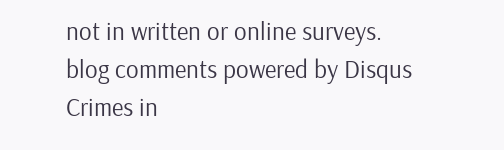not in written or online surveys.
blog comments powered by Disqus
Crimes in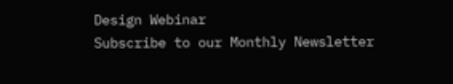Design Webinar
Subscribe to our Monthly Newsletter